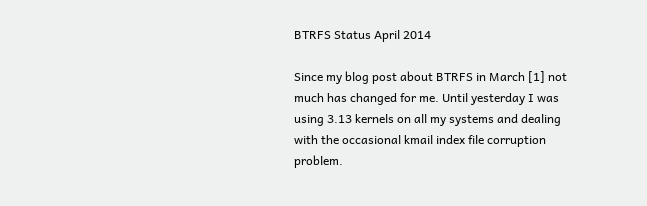BTRFS Status April 2014

Since my blog post about BTRFS in March [1] not much has changed for me. Until yesterday I was using 3.13 kernels on all my systems and dealing with the occasional kmail index file corruption problem.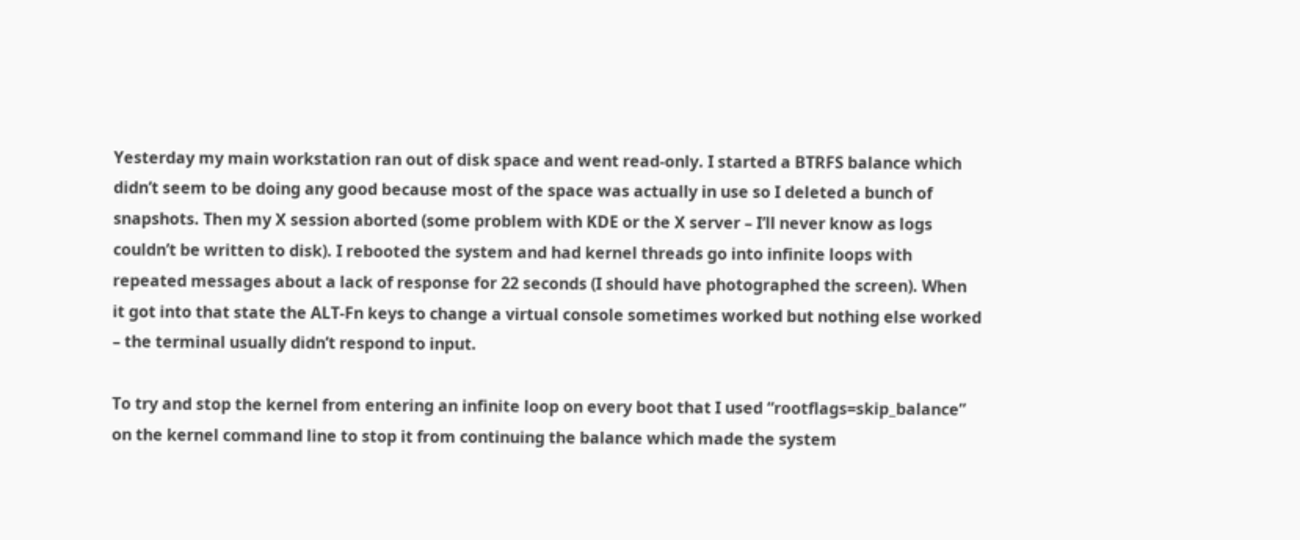Yesterday my main workstation ran out of disk space and went read-only. I started a BTRFS balance which didn’t seem to be doing any good because most of the space was actually in use so I deleted a bunch of snapshots. Then my X session aborted (some problem with KDE or the X server – I’ll never know as logs couldn’t be written to disk). I rebooted the system and had kernel threads go into infinite loops with repeated messages about a lack of response for 22 seconds (I should have photographed the screen). When it got into that state the ALT-Fn keys to change a virtual console sometimes worked but nothing else worked – the terminal usually didn’t respond to input.

To try and stop the kernel from entering an infinite loop on every boot that I used “rootflags=skip_balance” on the kernel command line to stop it from continuing the balance which made the system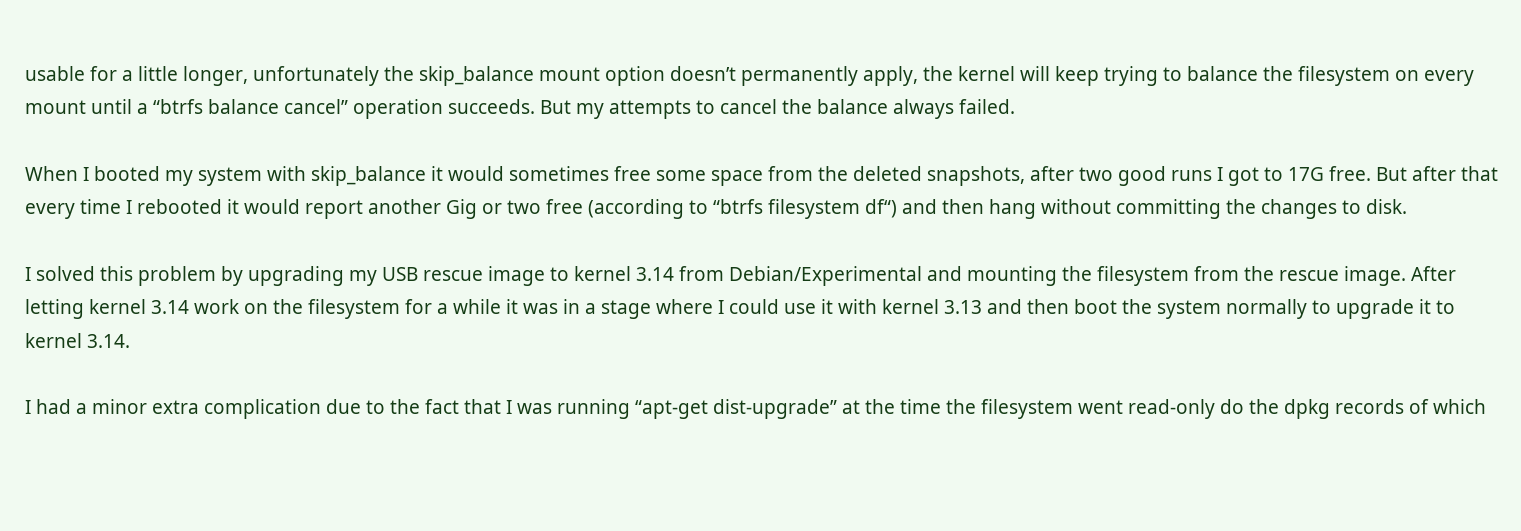usable for a little longer, unfortunately the skip_balance mount option doesn’t permanently apply, the kernel will keep trying to balance the filesystem on every mount until a “btrfs balance cancel” operation succeeds. But my attempts to cancel the balance always failed.

When I booted my system with skip_balance it would sometimes free some space from the deleted snapshots, after two good runs I got to 17G free. But after that every time I rebooted it would report another Gig or two free (according to “btrfs filesystem df“) and then hang without committing the changes to disk.

I solved this problem by upgrading my USB rescue image to kernel 3.14 from Debian/Experimental and mounting the filesystem from the rescue image. After letting kernel 3.14 work on the filesystem for a while it was in a stage where I could use it with kernel 3.13 and then boot the system normally to upgrade it to kernel 3.14.

I had a minor extra complication due to the fact that I was running “apt-get dist-upgrade” at the time the filesystem went read-only do the dpkg records of which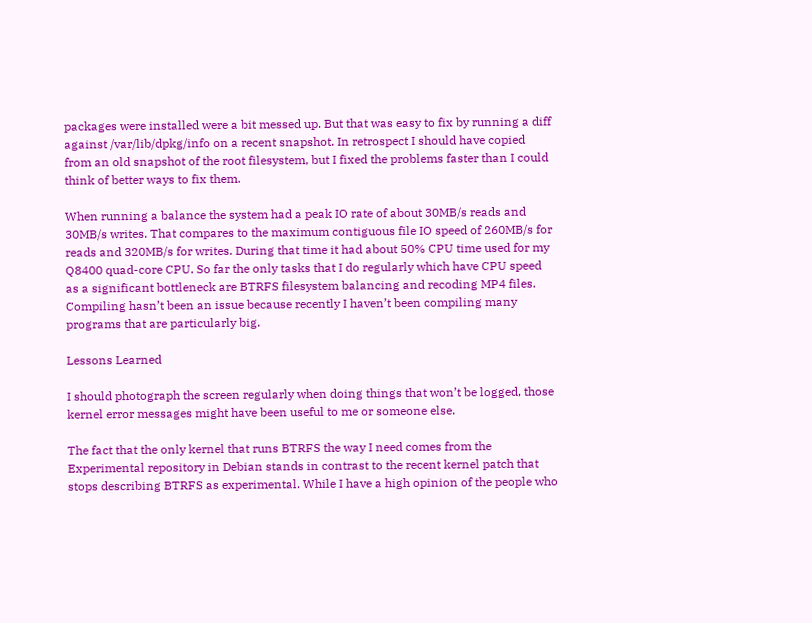packages were installed were a bit messed up. But that was easy to fix by running a diff against /var/lib/dpkg/info on a recent snapshot. In retrospect I should have copied from an old snapshot of the root filesystem, but I fixed the problems faster than I could think of better ways to fix them.

When running a balance the system had a peak IO rate of about 30MB/s reads and 30MB/s writes. That compares to the maximum contiguous file IO speed of 260MB/s for reads and 320MB/s for writes. During that time it had about 50% CPU time used for my Q8400 quad-core CPU. So far the only tasks that I do regularly which have CPU speed as a significant bottleneck are BTRFS filesystem balancing and recoding MP4 files. Compiling hasn’t been an issue because recently I haven’t been compiling many programs that are particularly big.

Lessons Learned

I should photograph the screen regularly when doing things that won’t be logged, those kernel error messages might have been useful to me or someone else.

The fact that the only kernel that runs BTRFS the way I need comes from the Experimental repository in Debian stands in contrast to the recent kernel patch that stops describing BTRFS as experimental. While I have a high opinion of the people who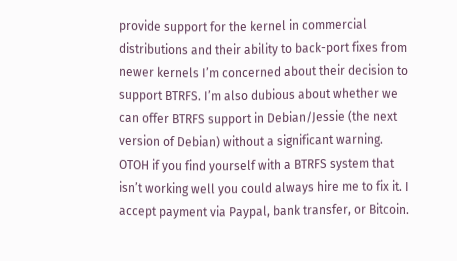provide support for the kernel in commercial distributions and their ability to back-port fixes from newer kernels I’m concerned about their decision to support BTRFS. I’m also dubious about whether we can offer BTRFS support in Debian/Jessie (the next version of Debian) without a significant warning. OTOH if you find yourself with a BTRFS system that isn’t working well you could always hire me to fix it. I accept payment via Paypal, bank transfer, or Bitcoin.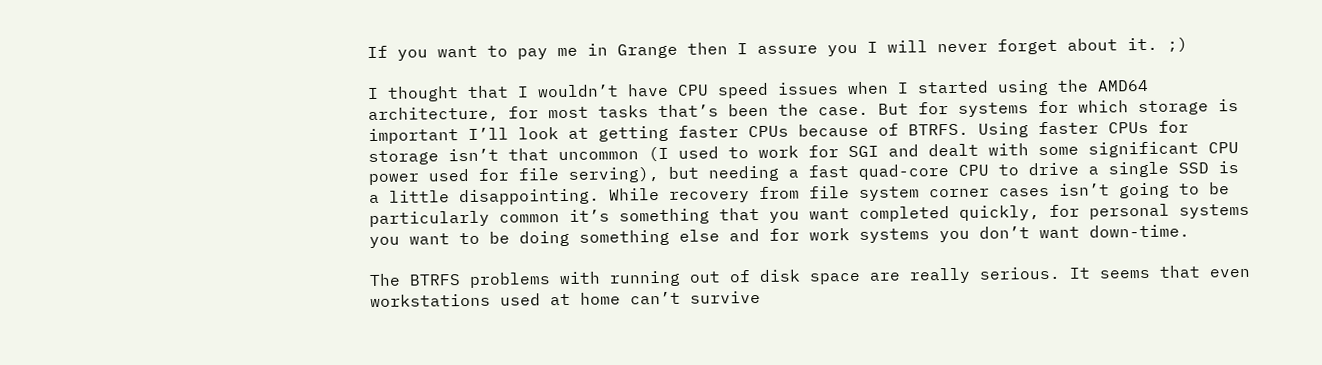If you want to pay me in Grange then I assure you I will never forget about it. ;)

I thought that I wouldn’t have CPU speed issues when I started using the AMD64 architecture, for most tasks that’s been the case. But for systems for which storage is important I’ll look at getting faster CPUs because of BTRFS. Using faster CPUs for storage isn’t that uncommon (I used to work for SGI and dealt with some significant CPU power used for file serving), but needing a fast quad-core CPU to drive a single SSD is a little disappointing. While recovery from file system corner cases isn’t going to be particularly common it’s something that you want completed quickly, for personal systems you want to be doing something else and for work systems you don’t want down-time.

The BTRFS problems with running out of disk space are really serious. It seems that even workstations used at home can’t survive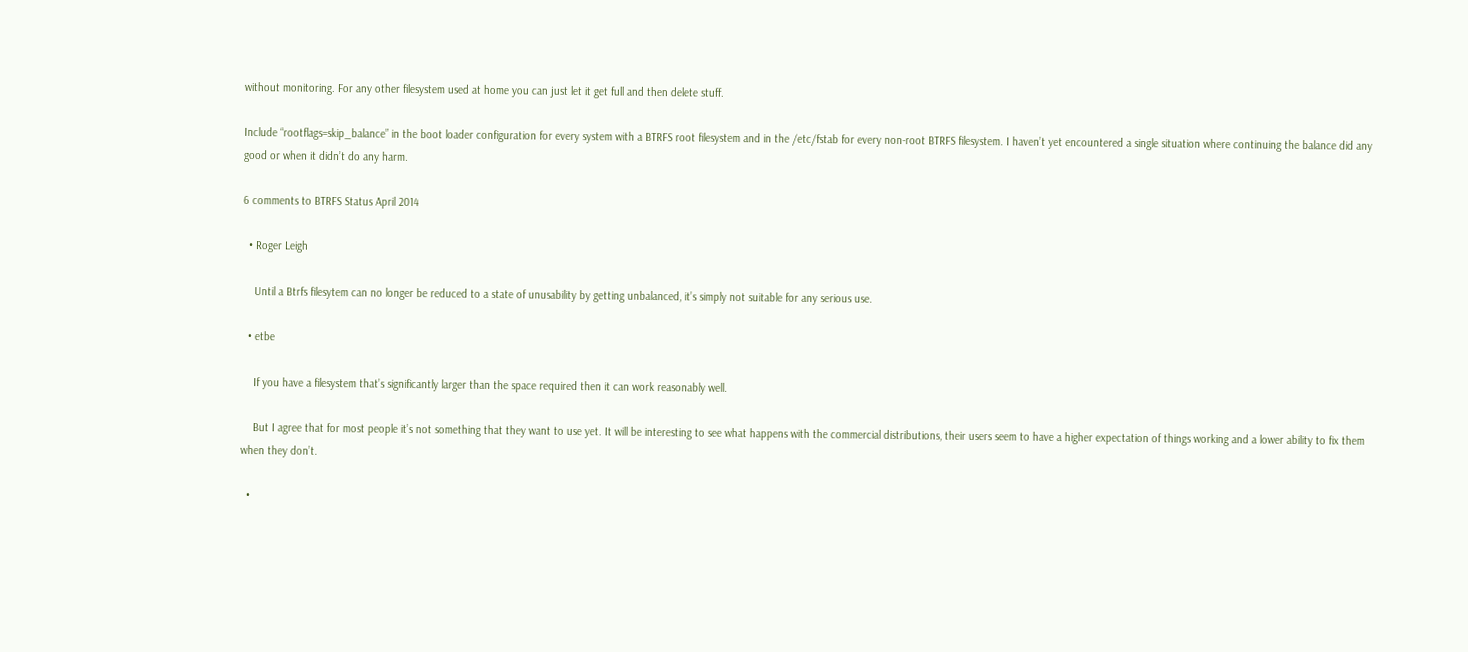without monitoring. For any other filesystem used at home you can just let it get full and then delete stuff.

Include “rootflags=skip_balance” in the boot loader configuration for every system with a BTRFS root filesystem and in the /etc/fstab for every non-root BTRFS filesystem. I haven’t yet encountered a single situation where continuing the balance did any good or when it didn’t do any harm.

6 comments to BTRFS Status April 2014

  • Roger Leigh

    Until a Btrfs filesytem can no longer be reduced to a state of unusability by getting unbalanced, it’s simply not suitable for any serious use.

  • etbe

    If you have a filesystem that’s significantly larger than the space required then it can work reasonably well.

    But I agree that for most people it’s not something that they want to use yet. It will be interesting to see what happens with the commercial distributions, their users seem to have a higher expectation of things working and a lower ability to fix them when they don’t.

  •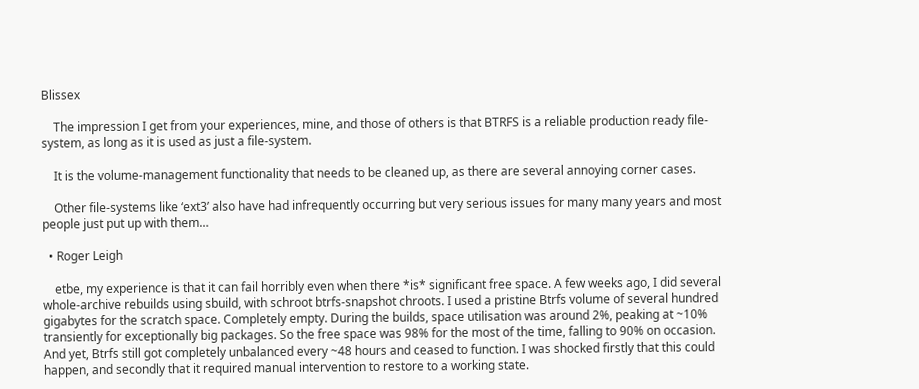Blissex

    The impression I get from your experiences, mine, and those of others is that BTRFS is a reliable production ready file-system, as long as it is used as just a file-system.

    It is the volume-management functionality that needs to be cleaned up, as there are several annoying corner cases.

    Other file-systems like ‘ext3’ also have had infrequently occurring but very serious issues for many many years and most people just put up with them…

  • Roger Leigh

    etbe, my experience is that it can fail horribly even when there *is* significant free space. A few weeks ago, I did several whole-archive rebuilds using sbuild, with schroot btrfs-snapshot chroots. I used a pristine Btrfs volume of several hundred gigabytes for the scratch space. Completely empty. During the builds, space utilisation was around 2%, peaking at ~10% transiently for exceptionally big packages. So the free space was 98% for the most of the time, falling to 90% on occasion. And yet, Btrfs still got completely unbalanced every ~48 hours and ceased to function. I was shocked firstly that this could happen, and secondly that it required manual intervention to restore to a working state.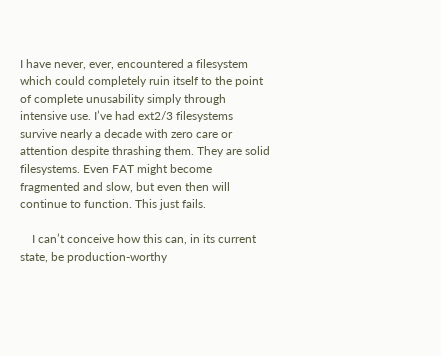I have never, ever, encountered a filesystem which could completely ruin itself to the point of complete unusability simply through intensive use. I’ve had ext2/3 filesystems survive nearly a decade with zero care or attention despite thrashing them. They are solid filesystems. Even FAT might become fragmented and slow, but even then will continue to function. This just fails.

    I can’t conceive how this can, in its current state, be production-worthy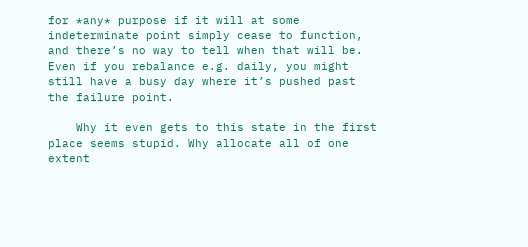for *any* purpose if it will at some indeterminate point simply cease to function, and there’s no way to tell when that will be. Even if you rebalance e.g. daily, you might still have a busy day where it’s pushed past the failure point.

    Why it even gets to this state in the first place seems stupid. Why allocate all of one extent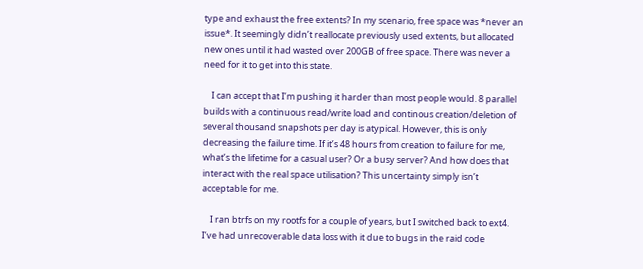type and exhaust the free extents? In my scenario, free space was *never an issue*. It seemingly didn’t reallocate previously used extents, but allocated new ones until it had wasted over 200GB of free space. There was never a need for it to get into this state.

    I can accept that I’m pushing it harder than most people would. 8 parallel builds with a continuous read/write load and continous creation/deletion of several thousand snapshots per day is atypical. However, this is only decreasing the failure time. If it’s 48 hours from creation to failure for me, what’s the lifetime for a casual user? Or a busy server? And how does that interact with the real space utilisation? This uncertainty simply isn’t acceptable for me.

    I ran btrfs on my rootfs for a couple of years, but I switched back to ext4. I’ve had unrecoverable data loss with it due to bugs in the raid code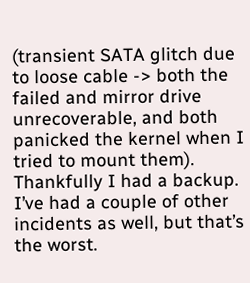(transient SATA glitch due to loose cable -> both the failed and mirror drive unrecoverable, and both panicked the kernel when I tried to mount them). Thankfully I had a backup. I’ve had a couple of other incidents as well, but that’s the worst.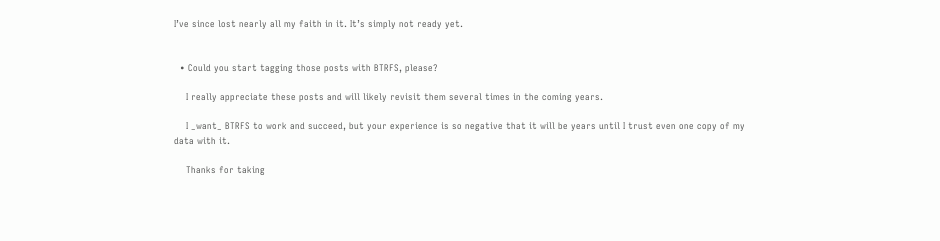I’ve since lost nearly all my faith in it. It’s simply not ready yet.


  • Could you start tagging those posts with BTRFS, please?

    I really appreciate these posts and will likely revisit them several times in the coming years.

    I _want_ BTRFS to work and succeed, but your experience is so negative that it will be years until I trust even one copy of my data with it.

    Thanks for taking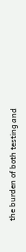the burden of both testing and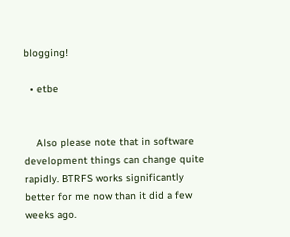blogging!

  • etbe


    Also please note that in software development things can change quite rapidly. BTRFS works significantly better for me now than it did a few weeks ago.